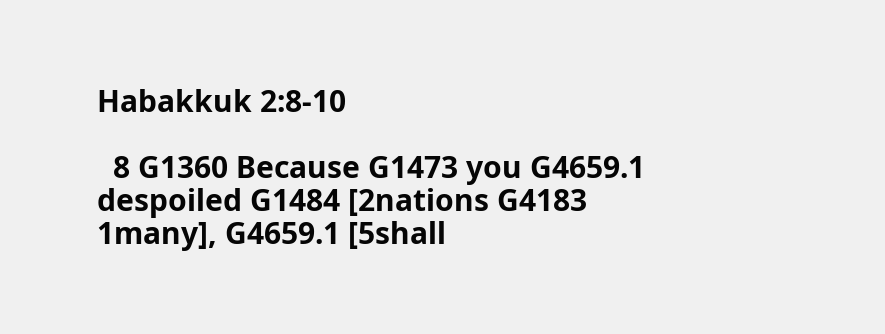Habakkuk 2:8-10

  8 G1360 Because G1473 you G4659.1 despoiled G1484 [2nations G4183 1many], G4659.1 [5shall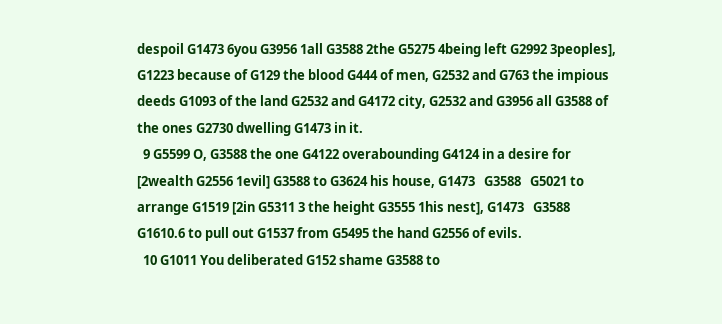despoil G1473 6you G3956 1all G3588 2the G5275 4being left G2992 3peoples], G1223 because of G129 the blood G444 of men, G2532 and G763 the impious deeds G1093 of the land G2532 and G4172 city, G2532 and G3956 all G3588 of the ones G2730 dwelling G1473 in it.
  9 G5599 O, G3588 the one G4122 overabounding G4124 in a desire for [2wealth G2556 1evil] G3588 to G3624 his house, G1473   G3588   G5021 to arrange G1519 [2in G5311 3 the height G3555 1his nest], G1473   G3588   G1610.6 to pull out G1537 from G5495 the hand G2556 of evils.
  10 G1011 You deliberated G152 shame G3588 to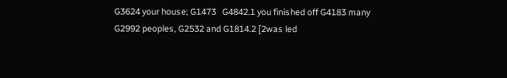G3624 your house; G1473   G4842.1 you finished off G4183 many G2992 peoples, G2532 and G1814.2 [2was led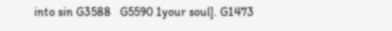into sin G3588   G5590 1your soul]. G1473